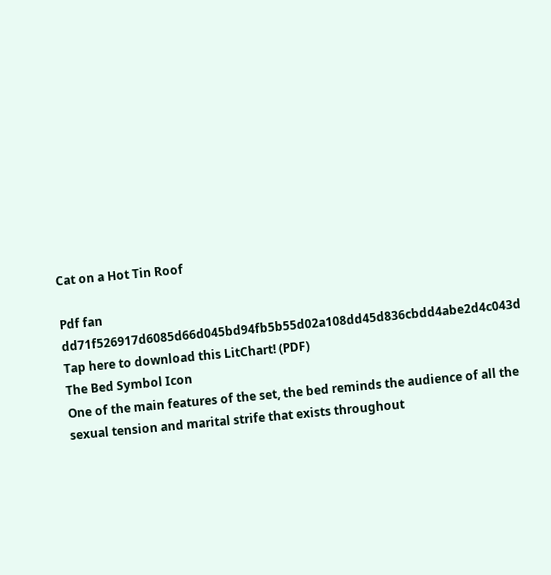Cat on a Hot Tin Roof

Pdf fan dd71f526917d6085d66d045bd94fb5b55d02a108dd45d836cbdd4abe2d4c043d Tap here to download this LitChart! (PDF)
The Bed Symbol Icon
One of the main features of the set, the bed reminds the audience of all the sexual tension and marital strife that exists throughout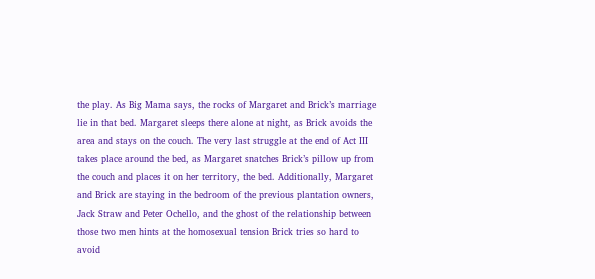the play. As Big Mama says, the rocks of Margaret and Brick’s marriage lie in that bed. Margaret sleeps there alone at night, as Brick avoids the area and stays on the couch. The very last struggle at the end of Act III takes place around the bed, as Margaret snatches Brick’s pillow up from the couch and places it on her territory, the bed. Additionally, Margaret and Brick are staying in the bedroom of the previous plantation owners, Jack Straw and Peter Ochello, and the ghost of the relationship between those two men hints at the homosexual tension Brick tries so hard to avoid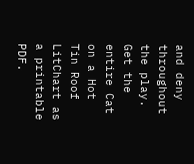and deny throughout the play.
Get the entire Cat on a Hot Tin Roof LitChart as a printable PDF.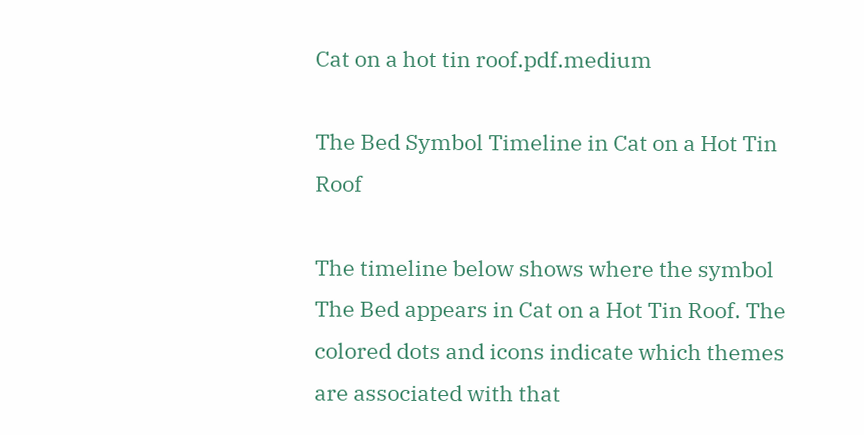Cat on a hot tin roof.pdf.medium

The Bed Symbol Timeline in Cat on a Hot Tin Roof

The timeline below shows where the symbol The Bed appears in Cat on a Hot Tin Roof. The colored dots and icons indicate which themes are associated with that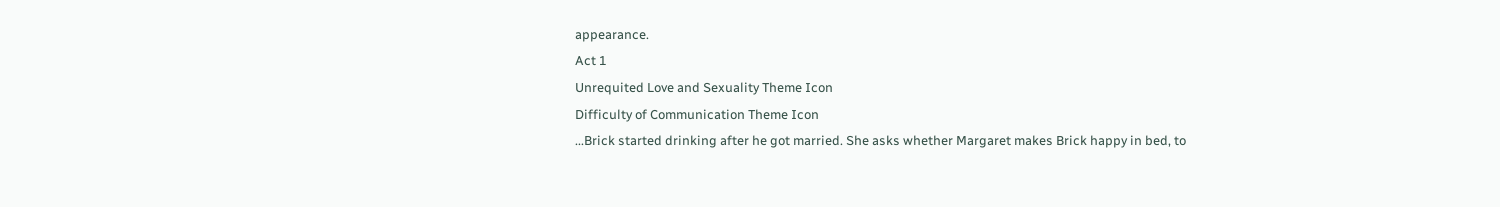appearance.
Act 1
Unrequited Love and Sexuality Theme Icon
Difficulty of Communication Theme Icon
...Brick started drinking after he got married. She asks whether Margaret makes Brick happy in bed, to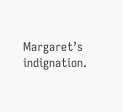Margaret’s indignation.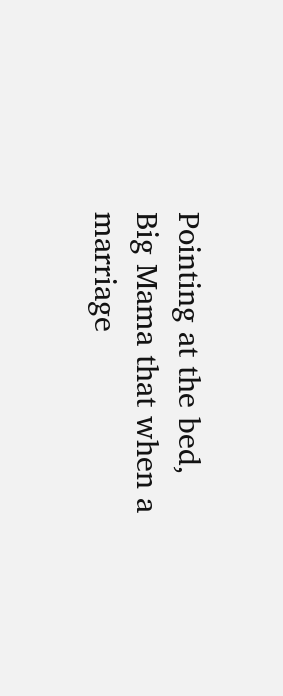Pointing at the bed, Big Mama that when a marriage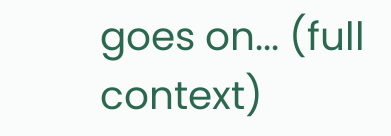goes on... (full context)